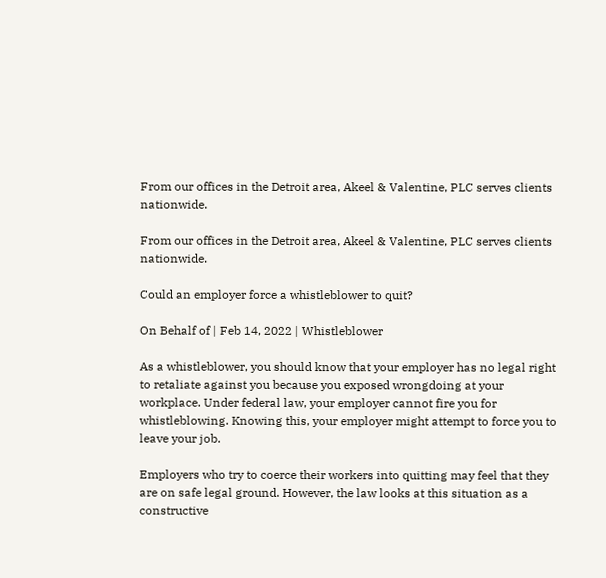From our offices in the Detroit area, Akeel & Valentine, PLC serves clients nationwide.

From our offices in the Detroit area, Akeel & Valentine, PLC serves clients nationwide.

Could an employer force a whistleblower to quit?

On Behalf of | Feb 14, 2022 | Whistleblower

As a whistleblower, you should know that your employer has no legal right to retaliate against you because you exposed wrongdoing at your workplace. Under federal law, your employer cannot fire you for whistleblowing. Knowing this, your employer might attempt to force you to leave your job.

Employers who try to coerce their workers into quitting may feel that they are on safe legal ground. However, the law looks at this situation as a constructive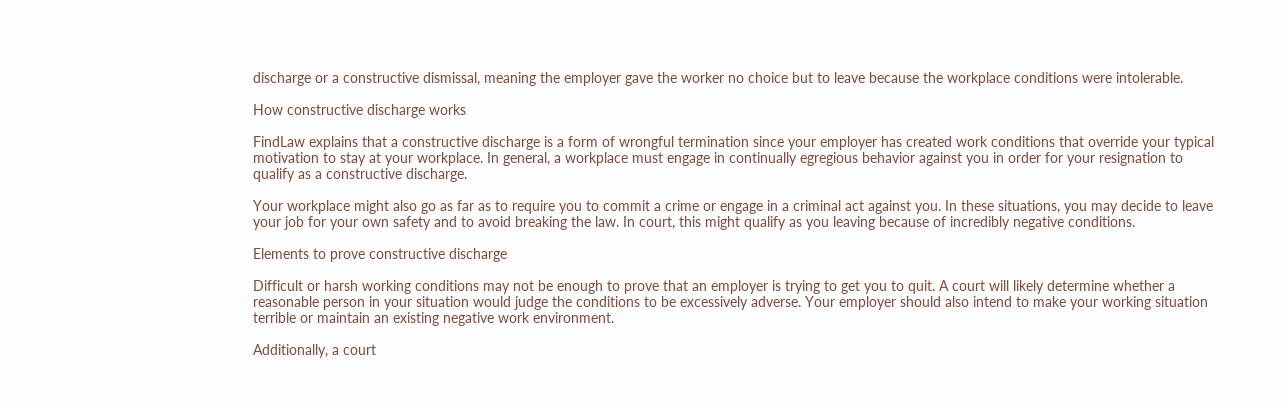discharge or a constructive dismissal, meaning the employer gave the worker no choice but to leave because the workplace conditions were intolerable.

How constructive discharge works

FindLaw explains that a constructive discharge is a form of wrongful termination since your employer has created work conditions that override your typical motivation to stay at your workplace. In general, a workplace must engage in continually egregious behavior against you in order for your resignation to qualify as a constructive discharge.

Your workplace might also go as far as to require you to commit a crime or engage in a criminal act against you. In these situations, you may decide to leave your job for your own safety and to avoid breaking the law. In court, this might qualify as you leaving because of incredibly negative conditions.

Elements to prove constructive discharge

Difficult or harsh working conditions may not be enough to prove that an employer is trying to get you to quit. A court will likely determine whether a reasonable person in your situation would judge the conditions to be excessively adverse. Your employer should also intend to make your working situation terrible or maintain an existing negative work environment.

Additionally, a court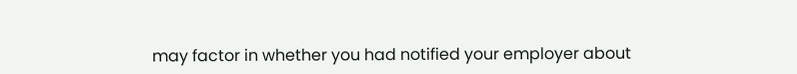may factor in whether you had notified your employer about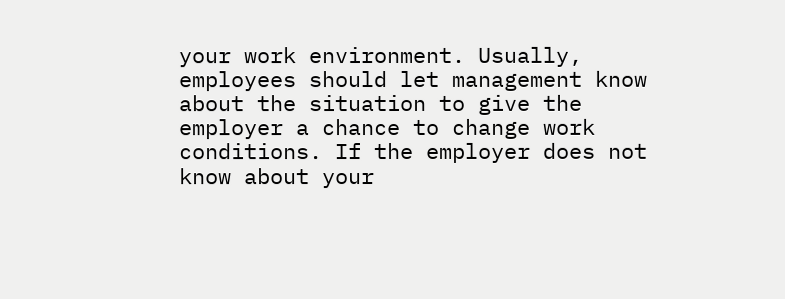your work environment. Usually, employees should let management know about the situation to give the employer a chance to change work conditions. If the employer does not know about your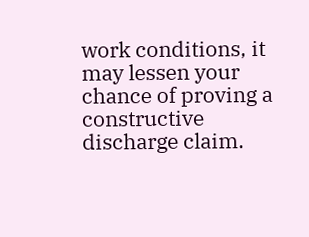work conditions, it may lessen your chance of proving a constructive discharge claim.